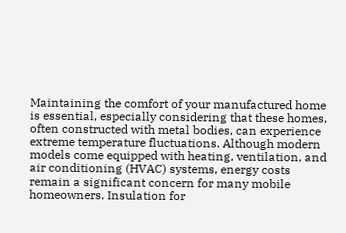Maintaining the comfort of your manufactured home is essential, especially considering that these homes, often constructed with metal bodies, can experience extreme temperature fluctuations. Although modern models come equipped with heating, ventilation, and air conditioning (HVAC) systems, energy costs remain a significant concern for many mobile homeowners. Insulation for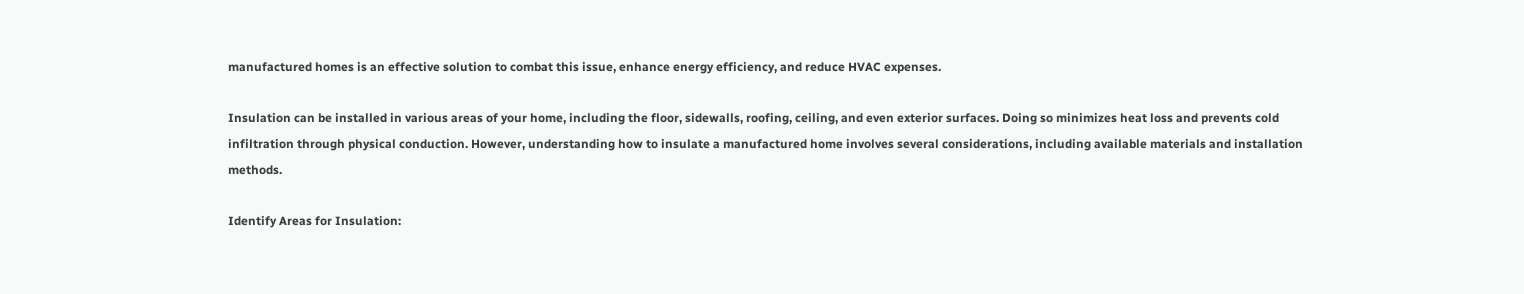manufactured homes is an effective solution to combat this issue, enhance energy efficiency, and reduce HVAC expenses.

Insulation can be installed in various areas of your home, including the floor, sidewalls, roofing, ceiling, and even exterior surfaces. Doing so minimizes heat loss and prevents cold infiltration through physical conduction. However, understanding how to insulate a manufactured home involves several considerations, including available materials and installation methods.

Identify Areas for Insulation: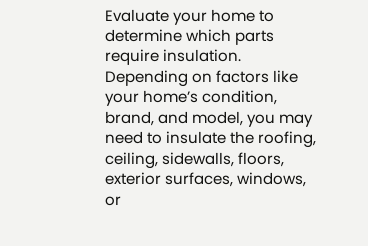Evaluate your home to determine which parts require insulation. Depending on factors like your home’s condition, brand, and model, you may need to insulate the roofing, ceiling, sidewalls, floors, exterior surfaces, windows, or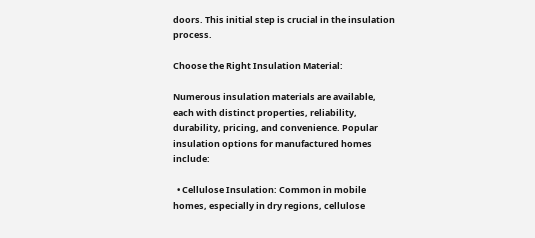doors. This initial step is crucial in the insulation process.

Choose the Right Insulation Material:

Numerous insulation materials are available, each with distinct properties, reliability, durability, pricing, and convenience. Popular insulation options for manufactured homes include:

  • Cellulose Insulation: Common in mobile homes, especially in dry regions, cellulose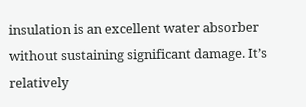insulation is an excellent water absorber without sustaining significant damage. It’s relatively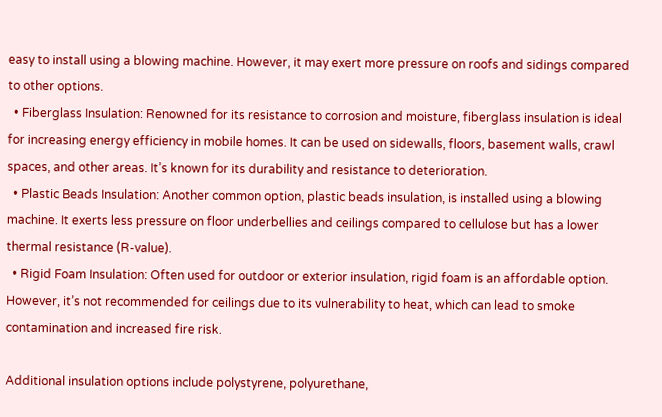easy to install using a blowing machine. However, it may exert more pressure on roofs and sidings compared to other options.
  • Fiberglass Insulation: Renowned for its resistance to corrosion and moisture, fiberglass insulation is ideal for increasing energy efficiency in mobile homes. It can be used on sidewalls, floors, basement walls, crawl spaces, and other areas. It’s known for its durability and resistance to deterioration.
  • Plastic Beads Insulation: Another common option, plastic beads insulation, is installed using a blowing machine. It exerts less pressure on floor underbellies and ceilings compared to cellulose but has a lower thermal resistance (R-value).
  • Rigid Foam Insulation: Often used for outdoor or exterior insulation, rigid foam is an affordable option. However, it’s not recommended for ceilings due to its vulnerability to heat, which can lead to smoke contamination and increased fire risk.

Additional insulation options include polystyrene, polyurethane,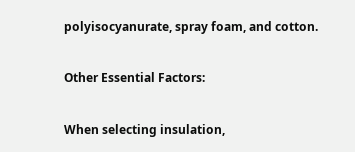polyisocyanurate, spray foam, and cotton.

Other Essential Factors:

When selecting insulation,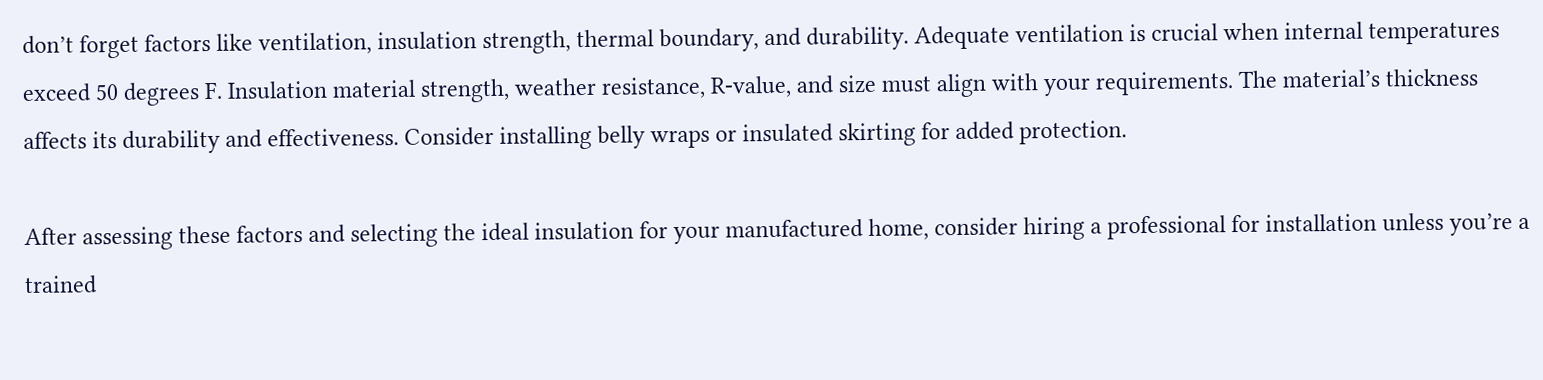don’t forget factors like ventilation, insulation strength, thermal boundary, and durability. Adequate ventilation is crucial when internal temperatures exceed 50 degrees F. Insulation material strength, weather resistance, R-value, and size must align with your requirements. The material’s thickness affects its durability and effectiveness. Consider installing belly wraps or insulated skirting for added protection.

After assessing these factors and selecting the ideal insulation for your manufactured home, consider hiring a professional for installation unless you’re a trained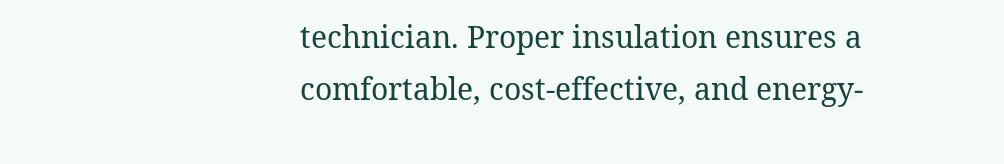technician. Proper insulation ensures a comfortable, cost-effective, and energy-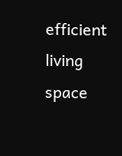efficient living space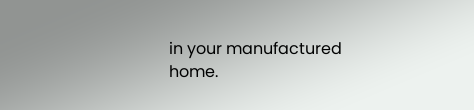in your manufactured home.